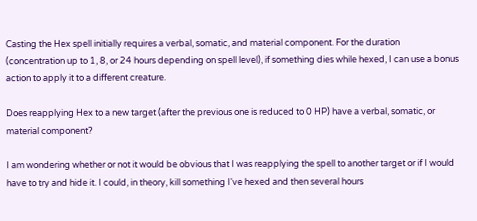Casting the Hex spell initially requires a verbal, somatic, and material component. For the duration (concentration up to 1, 8, or 24 hours depending on spell level), if something dies while hexed, I can use a bonus action to apply it to a different creature.

Does reapplying Hex to a new target (after the previous one is reduced to 0 HP) have a verbal, somatic, or material component?

I am wondering whether or not it would be obvious that I was reapplying the spell to another target or if I would have to try and hide it. I could, in theory, kill something I've hexed and then several hours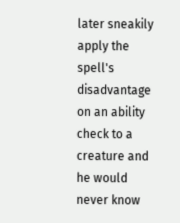later sneakily apply the spell's disadvantage on an ability check to a creature and he would never know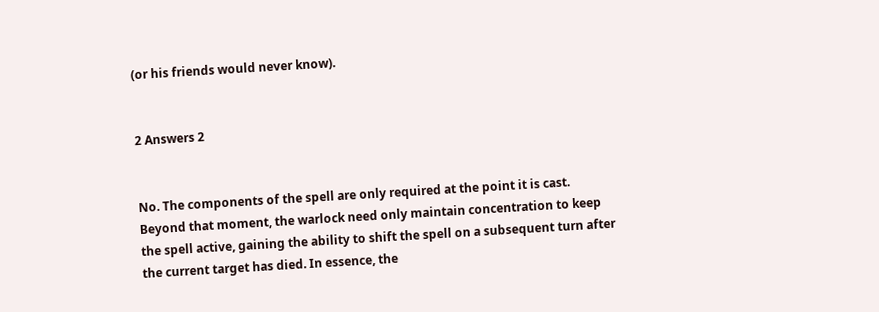(or his friends would never know).


2 Answers 2


No. The components of the spell are only required at the point it is cast. Beyond that moment, the warlock need only maintain concentration to keep the spell active, gaining the ability to shift the spell on a subsequent turn after the current target has died. In essence, the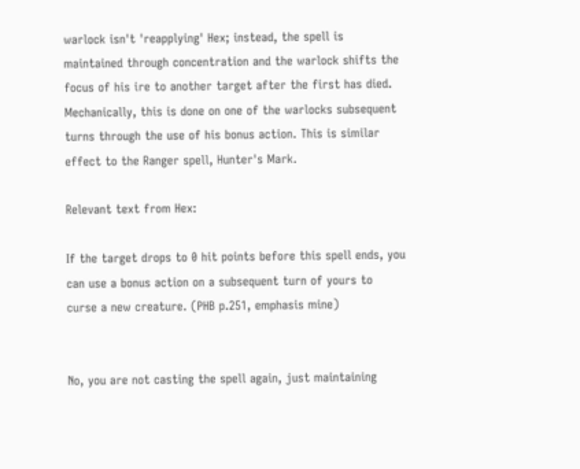warlock isn't 'reapplying' Hex; instead, the spell is maintained through concentration and the warlock shifts the focus of his ire to another target after the first has died. Mechanically, this is done on one of the warlocks subsequent turns through the use of his bonus action. This is similar effect to the Ranger spell, Hunter's Mark.

Relevant text from Hex:

If the target drops to 0 hit points before this spell ends, you can use a bonus action on a subsequent turn of yours to curse a new creature. (PHB p.251, emphasis mine)


No, you are not casting the spell again, just maintaining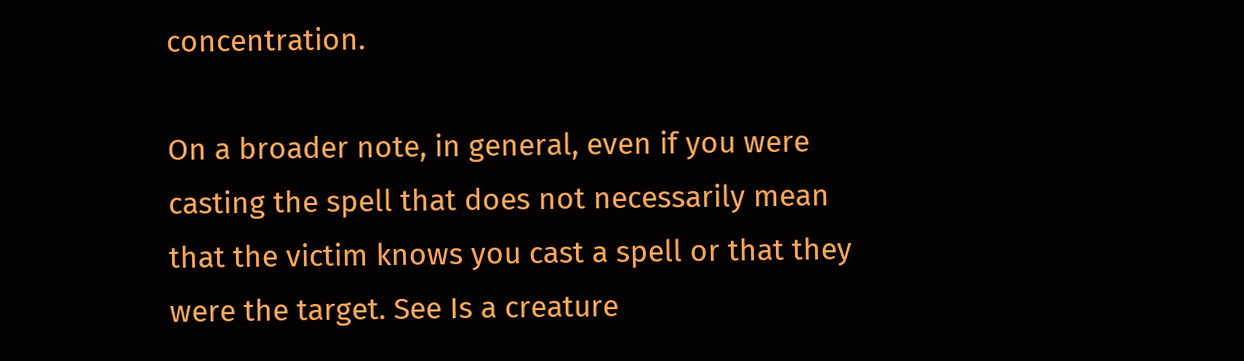concentration.

On a broader note, in general, even if you were casting the spell that does not necessarily mean that the victim knows you cast a spell or that they were the target. See Is a creature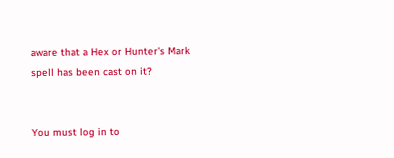aware that a Hex or Hunter's Mark spell has been cast on it?


You must log in to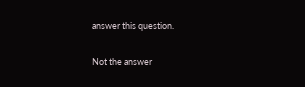answer this question.

Not the answer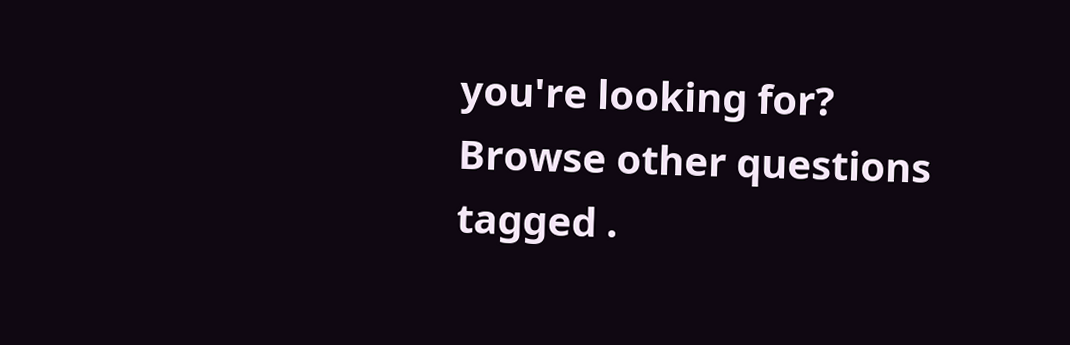you're looking for? Browse other questions tagged .